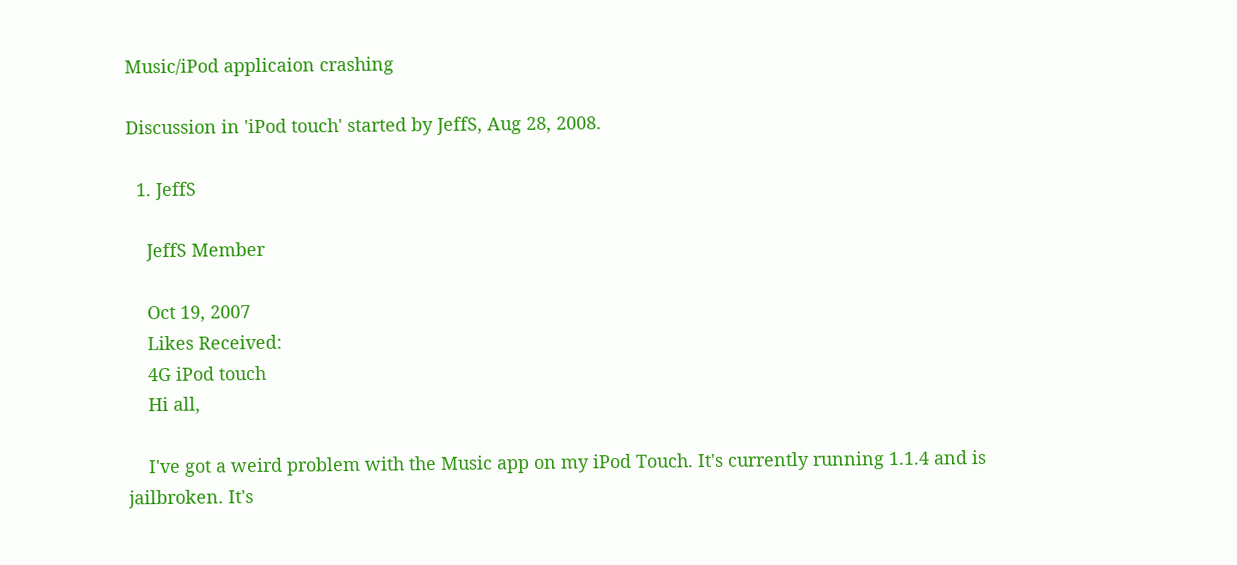Music/iPod applicaion crashing

Discussion in 'iPod touch' started by JeffS, Aug 28, 2008.

  1. JeffS

    JeffS Member

    Oct 19, 2007
    Likes Received:
    4G iPod touch
    Hi all,

    I've got a weird problem with the Music app on my iPod Touch. It's currently running 1.1.4 and is jailbroken. It's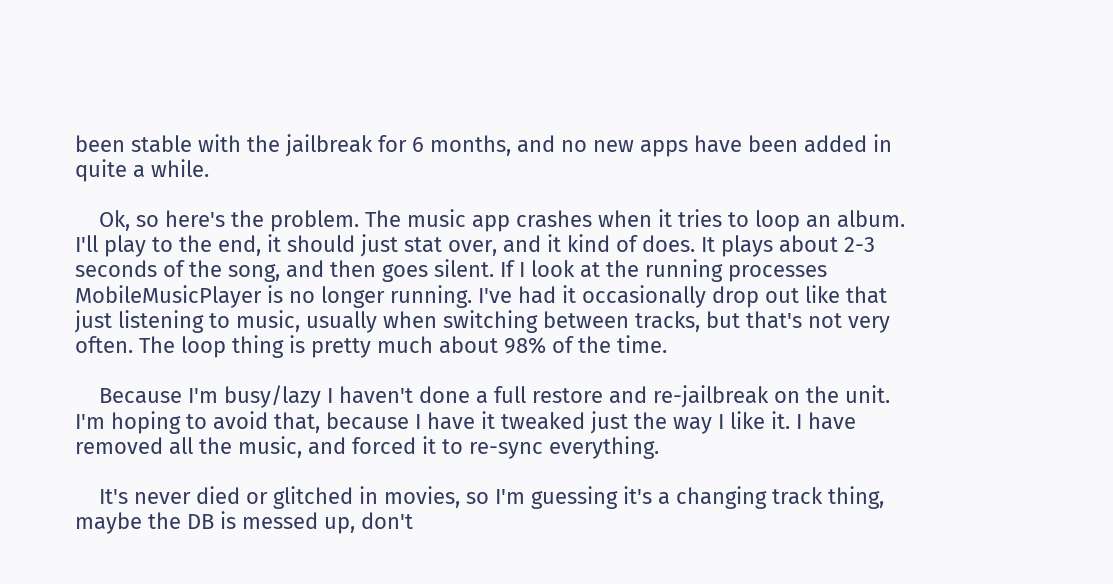been stable with the jailbreak for 6 months, and no new apps have been added in quite a while.

    Ok, so here's the problem. The music app crashes when it tries to loop an album. I'll play to the end, it should just stat over, and it kind of does. It plays about 2-3 seconds of the song, and then goes silent. If I look at the running processes MobileMusicPlayer is no longer running. I've had it occasionally drop out like that just listening to music, usually when switching between tracks, but that's not very often. The loop thing is pretty much about 98% of the time.

    Because I'm busy/lazy I haven't done a full restore and re-jailbreak on the unit. I'm hoping to avoid that, because I have it tweaked just the way I like it. I have removed all the music, and forced it to re-sync everything.

    It's never died or glitched in movies, so I'm guessing it's a changing track thing, maybe the DB is messed up, don't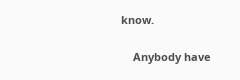know.

    Anybody have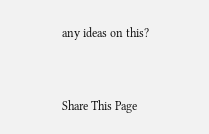any ideas on this?


Share This Page